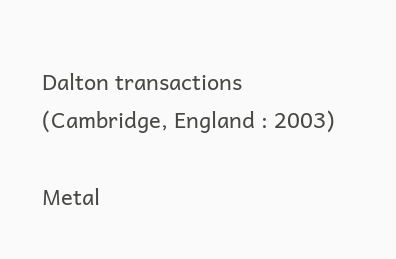Dalton transactions (Cambridge, England : 2003)

Metal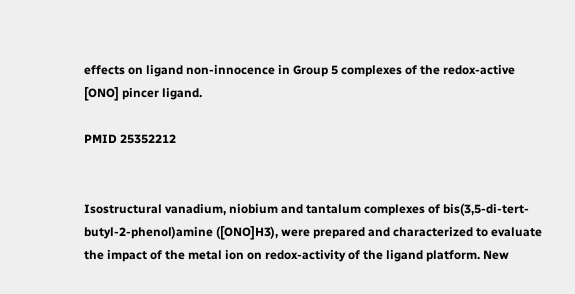effects on ligand non-innocence in Group 5 complexes of the redox-active [ONO] pincer ligand.

PMID 25352212


Isostructural vanadium, niobium and tantalum complexes of bis(3,5-di-tert-butyl-2-phenol)amine ([ONO]H3), were prepared and characterized to evaluate the impact of the metal ion on redox-activity of the ligand platform. New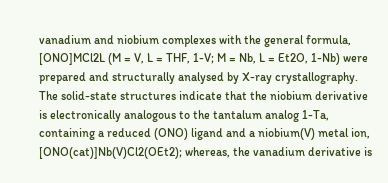vanadium and niobium complexes with the general formula, [ONO]MCl2L (M = V, L = THF, 1-V; M = Nb, L = Et2O, 1-Nb) were prepared and structurally analysed by X-ray crystallography. The solid-state structures indicate that the niobium derivative is electronically analogous to the tantalum analog 1-Ta, containing a reduced (ONO) ligand and a niobium(V) metal ion, [ONO(cat)]Nb(V)Cl2(OEt2); whereas, the vanadium derivative is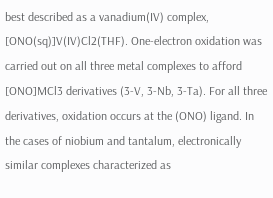best described as a vanadium(IV) complex, [ONO(sq)]V(IV)Cl2(THF). One-electron oxidation was carried out on all three metal complexes to afford [ONO]MCl3 derivatives (3-V, 3-Nb, 3-Ta). For all three derivatives, oxidation occurs at the (ONO) ligand. In the cases of niobium and tantalum, electronically similar complexes characterized as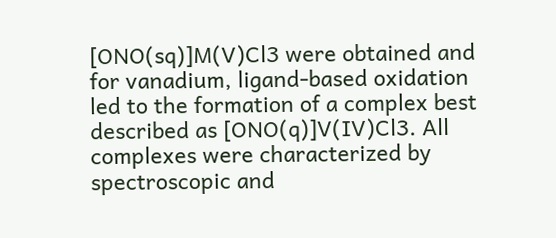[ONO(sq)]M(V)Cl3 were obtained and for vanadium, ligand-based oxidation led to the formation of a complex best described as [ONO(q)]V(IV)Cl3. All complexes were characterized by spectroscopic and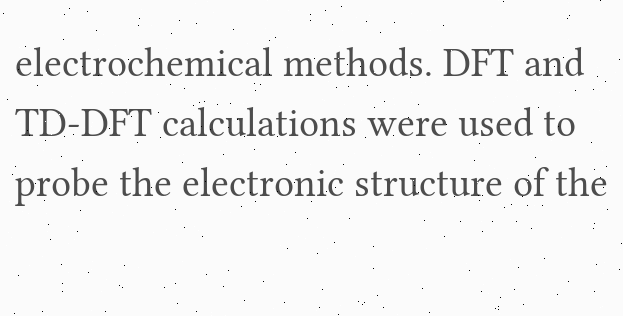electrochemical methods. DFT and TD-DFT calculations were used to probe the electronic structure of the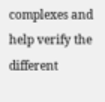complexes and help verify the different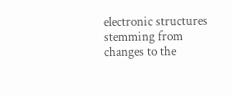electronic structures stemming from changes to the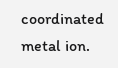coordinated metal ion.